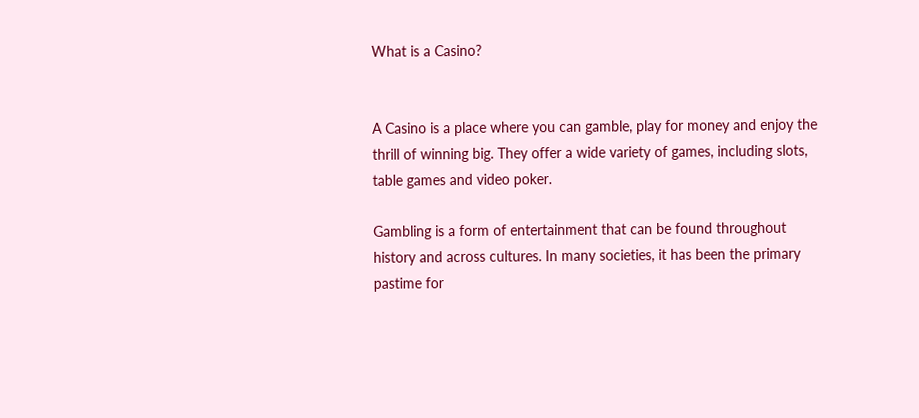What is a Casino?


A Casino is a place where you can gamble, play for money and enjoy the thrill of winning big. They offer a wide variety of games, including slots, table games and video poker.

Gambling is a form of entertainment that can be found throughout history and across cultures. In many societies, it has been the primary pastime for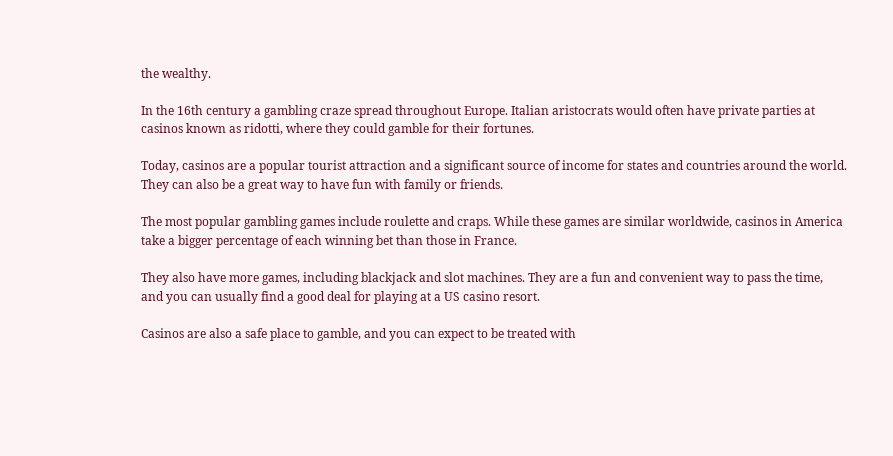the wealthy.

In the 16th century a gambling craze spread throughout Europe. Italian aristocrats would often have private parties at casinos known as ridotti, where they could gamble for their fortunes.

Today, casinos are a popular tourist attraction and a significant source of income for states and countries around the world. They can also be a great way to have fun with family or friends.

The most popular gambling games include roulette and craps. While these games are similar worldwide, casinos in America take a bigger percentage of each winning bet than those in France.

They also have more games, including blackjack and slot machines. They are a fun and convenient way to pass the time, and you can usually find a good deal for playing at a US casino resort.

Casinos are also a safe place to gamble, and you can expect to be treated with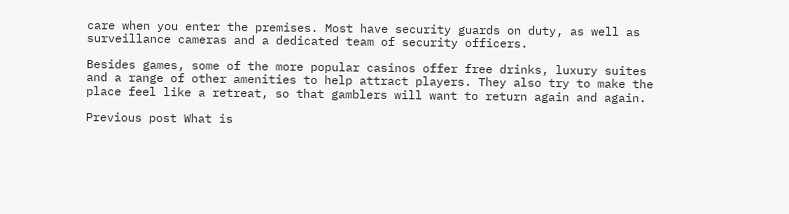care when you enter the premises. Most have security guards on duty, as well as surveillance cameras and a dedicated team of security officers.

Besides games, some of the more popular casinos offer free drinks, luxury suites and a range of other amenities to help attract players. They also try to make the place feel like a retreat, so that gamblers will want to return again and again.

Previous post What is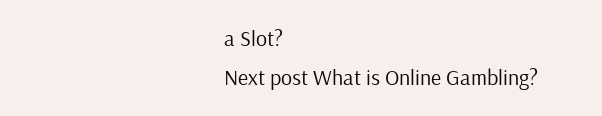a Slot?
Next post What is Online Gambling?